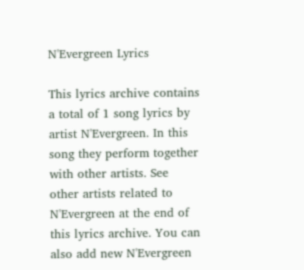N'Evergreen Lyrics

This lyrics archive contains a total of 1 song lyrics by artist N'Evergreen. In this song they perform together with other artists. See other artists related to N'Evergreen at the end of this lyrics archive. You can also add new N'Evergreen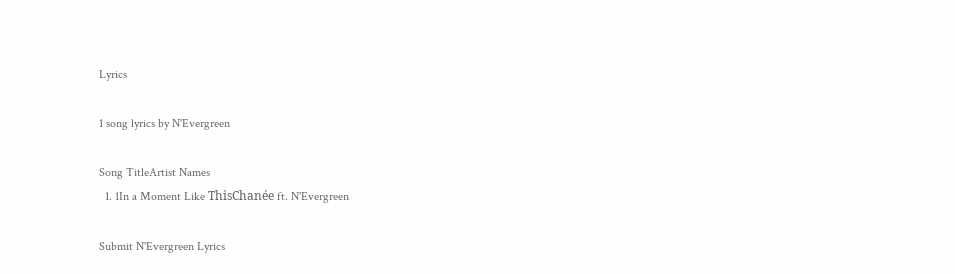Lyrics

1 song lyrics by N'Evergreen

Song TitleArtist Names
  1. 1In a Moment Like ThisChanée ft. N'Evergreen

Submit N'Evergreen Lyrics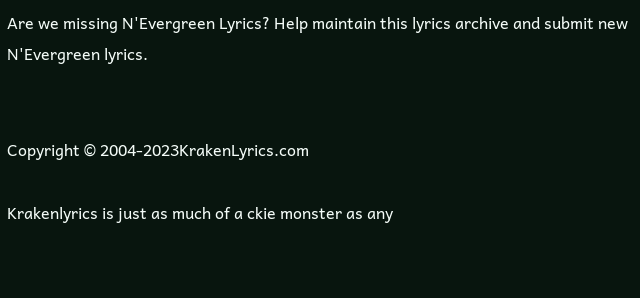Are we missing N'Evergreen Lyrics? Help maintain this lyrics archive and submit new N'Evergreen lyrics.


Copyright © 2004-2023KrakenLyrics.com

Krakenlyrics is just as much of a ckie monster as any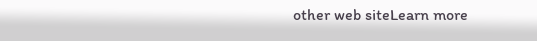other web siteLearn more